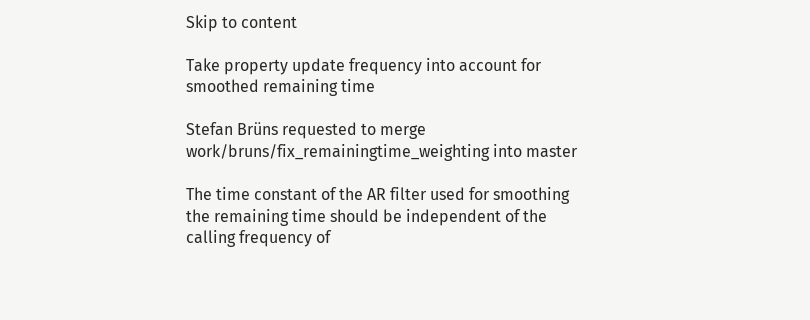Skip to content

Take property update frequency into account for smoothed remaining time

Stefan Brüns requested to merge work/bruns/fix_remainingtime_weighting into master

The time constant of the AR filter used for smoothing the remaining time should be independent of the calling frequency of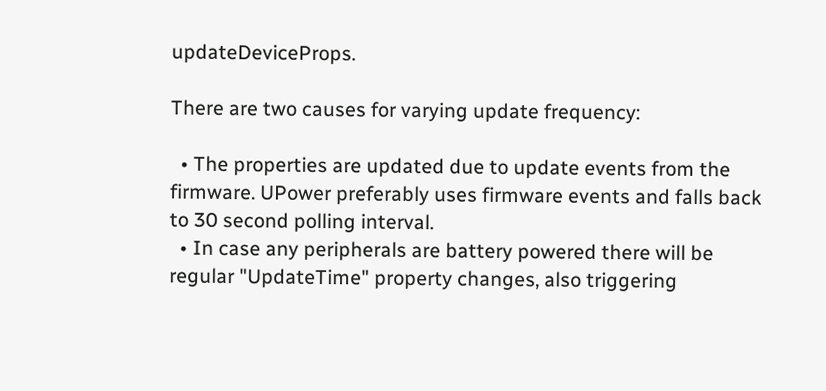updateDeviceProps.

There are two causes for varying update frequency:

  • The properties are updated due to update events from the firmware. UPower preferably uses firmware events and falls back to 30 second polling interval.
  • In case any peripherals are battery powered there will be regular "UpdateTime" property changes, also triggering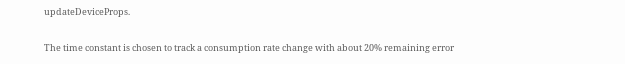updateDeviceProps.

The time constant is chosen to track a consumption rate change with about 20% remaining error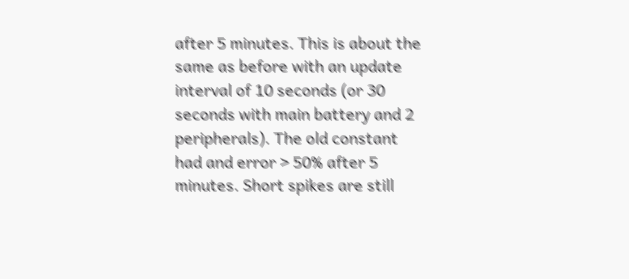after 5 minutes. This is about the same as before with an update interval of 10 seconds (or 30 seconds with main battery and 2 peripherals). The old constant had and error > 50% after 5 minutes. Short spikes are still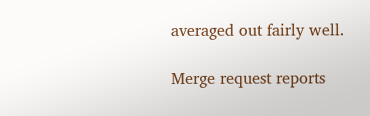averaged out fairly well.

Merge request reports